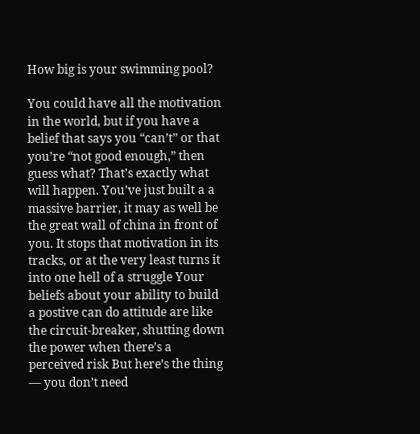How big is your swimming pool?

You could have all the motivation in the world, but if you have a belief that says you “can’t” or that you’re “not good enough,” then guess what? That’s exactly what will happen. You’ve just built a a massive barrier, it may as well be the great wall of china in front of you. It stops that motivation in its tracks, or at the very least turns it into one hell of a struggle Your beliefs about your ability to build a postive can do attitude are like the circuit-breaker, shutting down the power when there’s a perceived risk But here’s the thing — you don’t need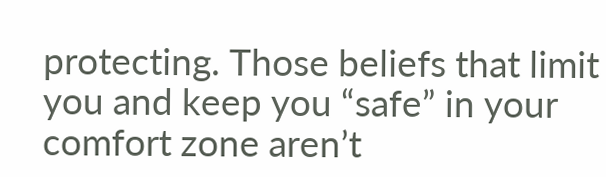protecting. Those beliefs that limit you and keep you “safe” in your comfort zone aren’t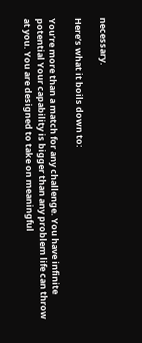necessary.

Here’s what it boils down to:

You’re more than a match for any challenge. You have infinite potential Your capability is bigger than any problem life can throw at you. You are designed to take on meaningful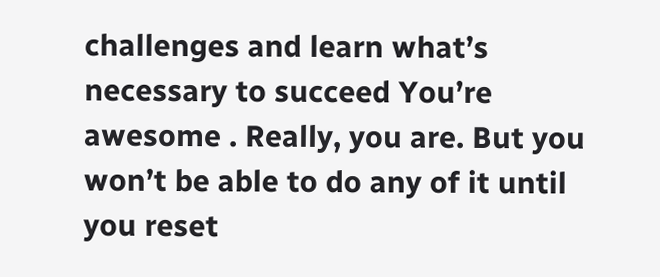challenges and learn what’s necessary to succeed You’re awesome . Really, you are. But you won’t be able to do any of it until you reset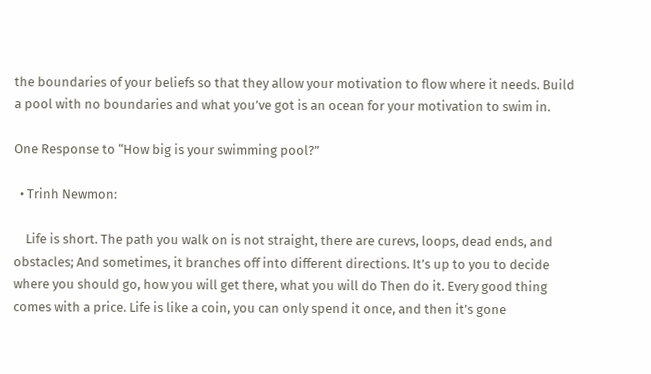the boundaries of your beliefs so that they allow your motivation to flow where it needs. Build a pool with no boundaries and what you’ve got is an ocean for your motivation to swim in.

One Response to “How big is your swimming pool?”

  • Trinh Newmon:

    Life is short. The path you walk on is not straight, there are curevs, loops, dead ends, and obstacles; And sometimes, it branches off into different directions. It’s up to you to decide where you should go, how you will get there, what you will do Then do it. Every good thing comes with a price. Life is like a coin, you can only spend it once, and then it’s gone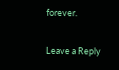forever.

Leave a Reply